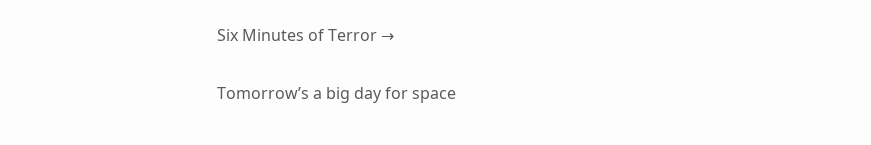Six Minutes of Terror →

Tomorrow’s a big day for space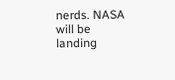nerds. NASA will be landing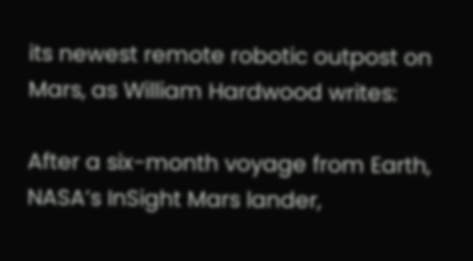its newest remote robotic outpost on Mars, as William Hardwood writes:

After a six-month voyage from Earth, NASA’s InSight Mars lander,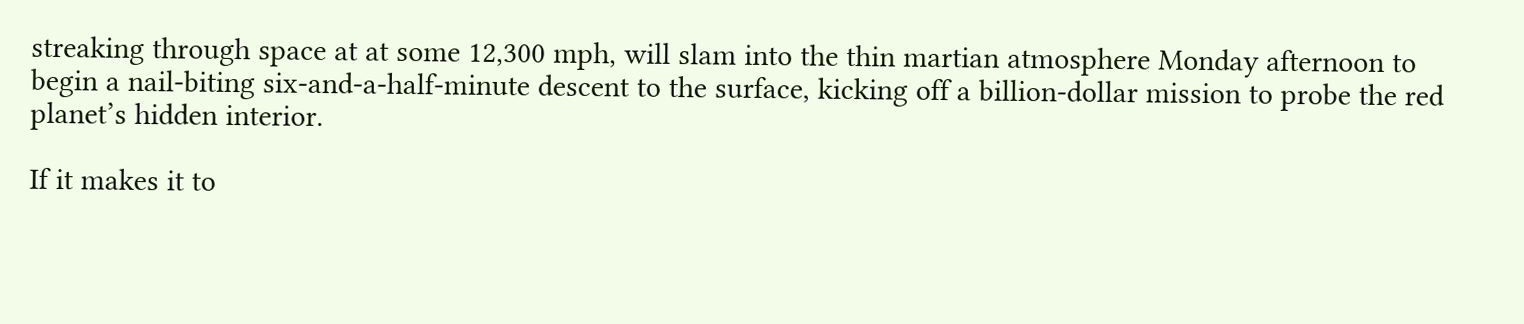streaking through space at at some 12,300 mph, will slam into the thin martian atmosphere Monday afternoon to begin a nail-biting six-and-a-half-minute descent to the surface, kicking off a billion-dollar mission to probe the red planet’s hidden interior.

If it makes it to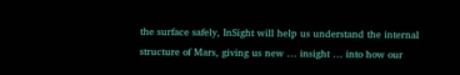the surface safely, InSight will help us understand the internal structure of Mars, giving us new … insight … into how our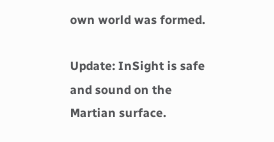own world was formed.

Update: InSight is safe and sound on the Martian surface.